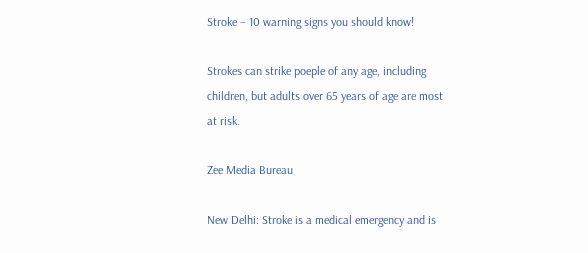Stroke – 10 warning signs you should know!

Strokes can strike poeple of any age, including children, but adults over 65 years of age are most at risk.

Zee Media Bureau

New Delhi: Stroke is a medical emergency and is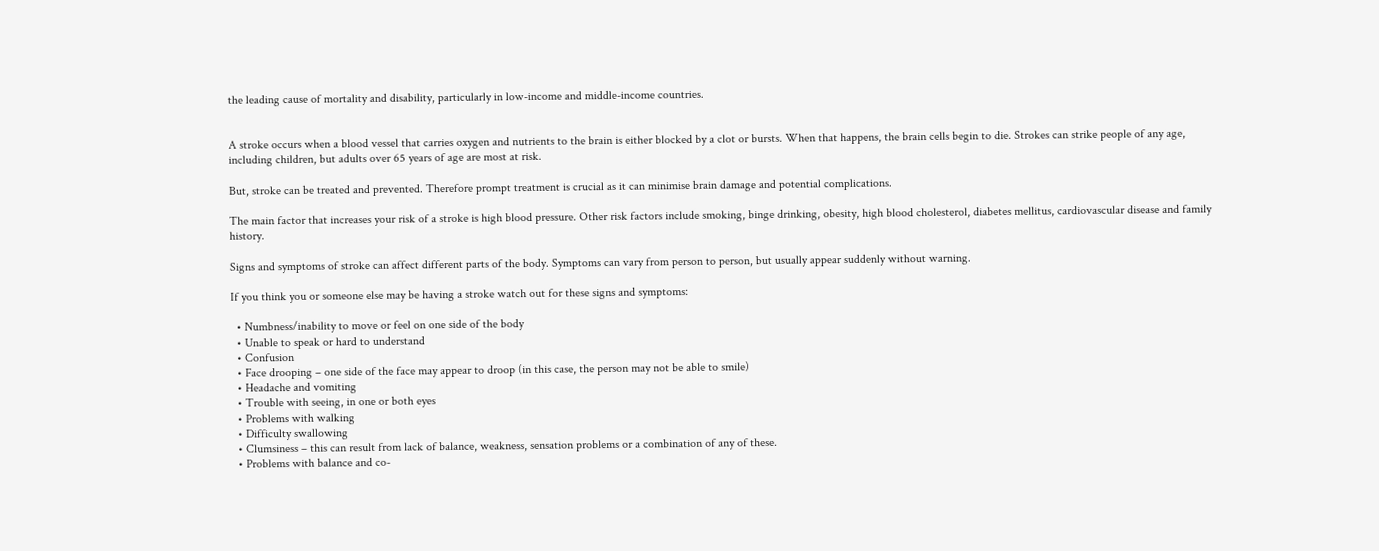the leading cause of mortality and disability, particularly in low-income and middle-income countries.


A stroke occurs when a blood vessel that carries oxygen and nutrients to the brain is either blocked by a clot or bursts. When that happens, the brain cells begin to die. Strokes can strike people of any age, including children, but adults over 65 years of age are most at risk.

But, stroke can be treated and prevented. Therefore prompt treatment is crucial as it can minimise brain damage and potential complications.

The main factor that increases your risk of a stroke is high blood pressure. Other risk factors include smoking, binge drinking, obesity, high blood cholesterol, diabetes mellitus, cardiovascular disease and family history.

Signs and symptoms of stroke can affect different parts of the body. Symptoms can vary from person to person, but usually appear suddenly without warning.

If you think you or someone else may be having a stroke watch out for these signs and symptoms:

  • Numbness/inability to move or feel on one side of the body
  • Unable to speak or hard to understand
  • Confusion
  • Face drooping – one side of the face may appear to droop (in this case, the person may not be able to smile)
  • Headache and vomiting
  • Trouble with seeing, in one or both eyes
  • Problems with walking
  • Difficulty swallowing
  • Clumsiness – this can result from lack of balance, weakness, sensation problems or a combination of any of these.
  • Problems with balance and co-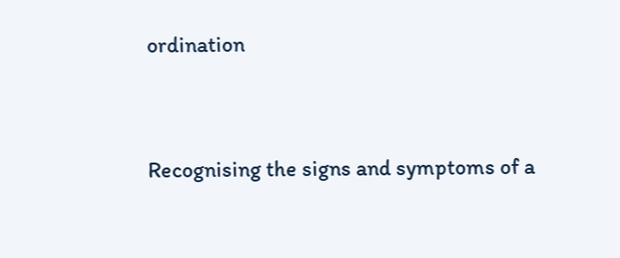ordination


Recognising the signs and symptoms of a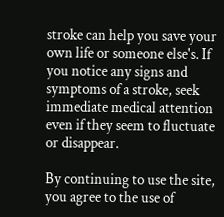stroke can help you save your own life or someone else's. If you notice any signs and symptoms of a stroke, seek immediate medical attention even if they seem to fluctuate or disappear.

By continuing to use the site, you agree to the use of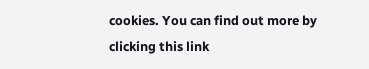cookies. You can find out more by clicking this link